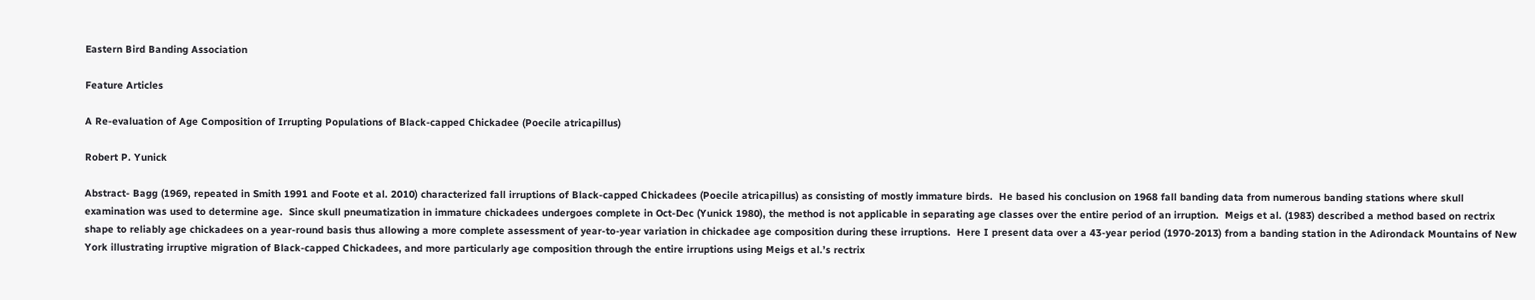Eastern Bird Banding Association

Feature Articles

A Re-evaluation of Age Composition of Irrupting Populations of Black-capped Chickadee (Poecile atricapillus)

Robert P. Yunick

Abstract- Bagg (1969, repeated in Smith 1991 and Foote et al. 2010) characterized fall irruptions of Black-capped Chickadees (Poecile atricapillus) as consisting of mostly immature birds.  He based his conclusion on 1968 fall banding data from numerous banding stations where skull examination was used to determine age.  Since skull pneumatization in immature chickadees undergoes complete in Oct-Dec (Yunick 1980), the method is not applicable in separating age classes over the entire period of an irruption.  Meigs et al. (1983) described a method based on rectrix shape to reliably age chickadees on a year-round basis thus allowing a more complete assessment of year-to-year variation in chickadee age composition during these irruptions.  Here I present data over a 43-year period (1970-2013) from a banding station in the Adirondack Mountains of New York illustrating irruptive migration of Black-capped Chickadees, and more particularly age composition through the entire irruptions using Meigs et al.’s rectrix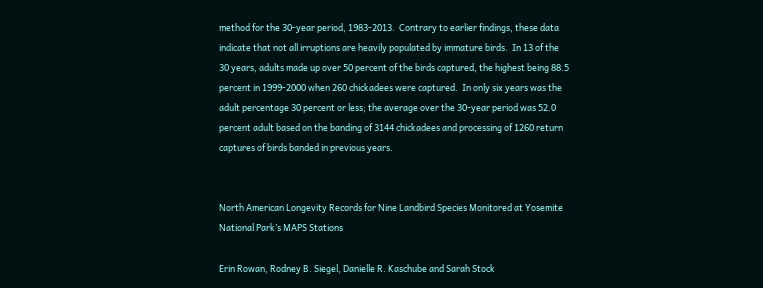method for the 30-year period, 1983-2013.  Contrary to earlier findings, these data indicate that not all irruptions are heavily populated by immature birds.  In 13 of the 30 years, adults made up over 50 percent of the birds captured, the highest being 88.5 percent in 1999-2000 when 260 chickadees were captured.  In only six years was the adult percentage 30 percent or less; the average over the 30-year period was 52.0 percent adult based on the banding of 3144 chickadees and processing of 1260 return captures of birds banded in previous years.


North American Longevity Records for Nine Landbird Species Monitored at Yosemite National Park’s MAPS Stations

Erin Rowan, Rodney B. Siegel, Danielle R. Kaschube and Sarah Stock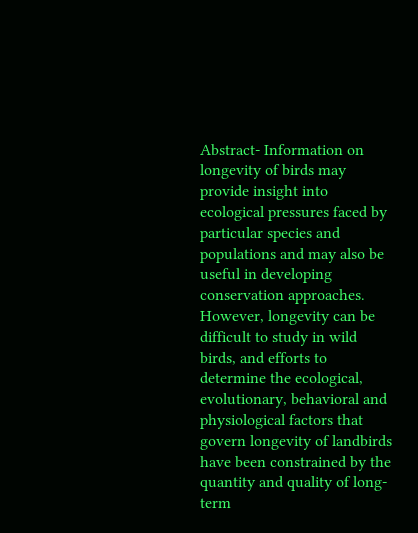Abstract- Information on longevity of birds may provide insight into ecological pressures faced by particular species and populations and may also be useful in developing conservation approaches.  However, longevity can be difficult to study in wild birds, and efforts to determine the ecological, evolutionary, behavioral and physiological factors that govern longevity of landbirds have been constrained by the quantity and quality of long-term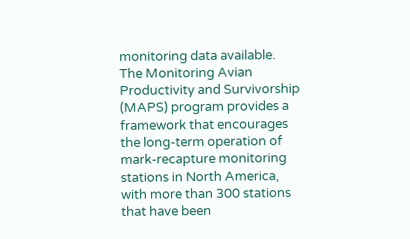monitoring data available.  The Monitoring Avian Productivity and Survivorship (MAPS) program provides a framework that encourages the long-term operation of mark-recapture monitoring stations in North America, with more than 300 stations that have been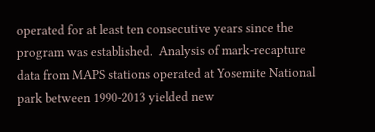operated for at least ten consecutive years since the program was established.  Analysis of mark-recapture data from MAPS stations operated at Yosemite National park between 1990-2013 yielded new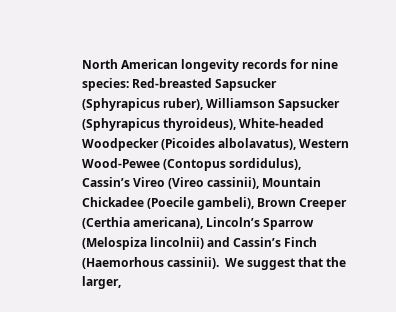North American longevity records for nine species: Red-breasted Sapsucker (Sphyrapicus ruber), Williamson Sapsucker (Sphyrapicus thyroideus), White-headed Woodpecker (Picoides albolavatus), Western Wood-Pewee (Contopus sordidulus), Cassin’s Vireo (Vireo cassinii), Mountain Chickadee (Poecile gambeli), Brown Creeper (Certhia americana), Lincoln’s Sparrow (Melospiza lincolnii) and Cassin’s Finch (Haemorhous cassinii).  We suggest that the larger,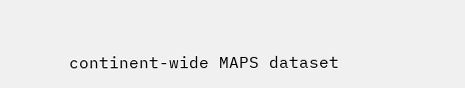continent-wide MAPS dataset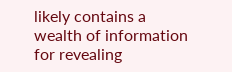likely contains a wealth of information for revealing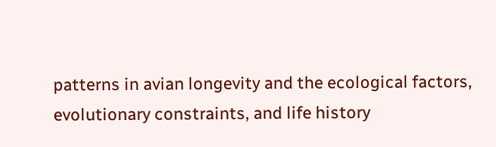patterns in avian longevity and the ecological factors, evolutionary constraints, and life history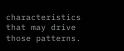characteristics that may drive those patterns.